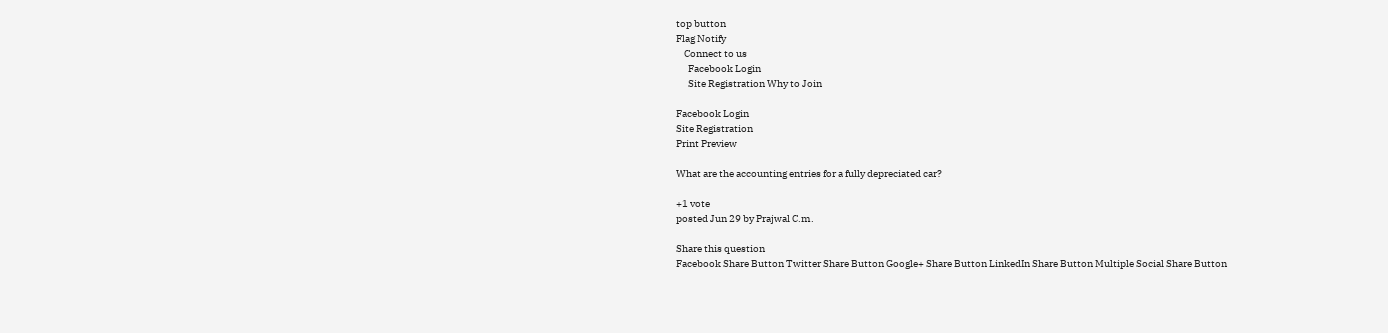top button
Flag Notify
    Connect to us
      Facebook Login
      Site Registration Why to Join

Facebook Login
Site Registration
Print Preview

What are the accounting entries for a fully depreciated car?

+1 vote
posted Jun 29 by Prajwal C.m.

Share this question
Facebook Share Button Twitter Share Button Google+ Share Button LinkedIn Share Button Multiple Social Share Button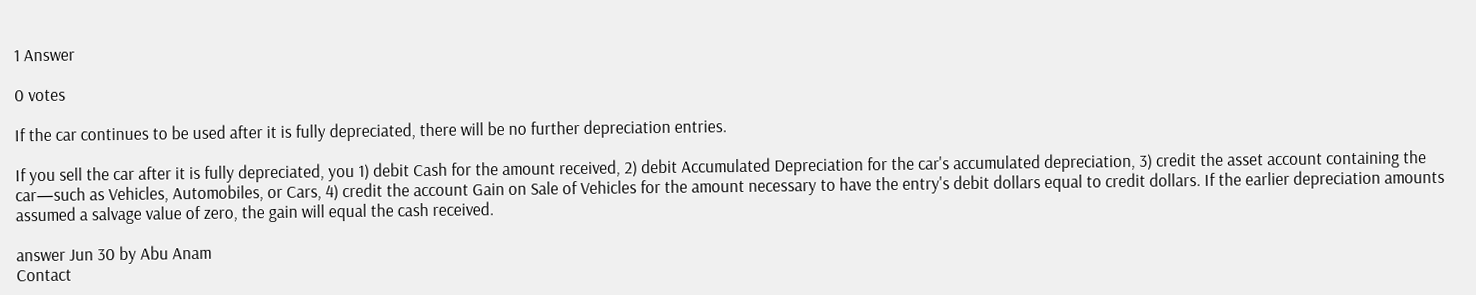1 Answer

0 votes

If the car continues to be used after it is fully depreciated, there will be no further depreciation entries.

If you sell the car after it is fully depreciated, you 1) debit Cash for the amount received, 2) debit Accumulated Depreciation for the car's accumulated depreciation, 3) credit the asset account containing the car—such as Vehicles, Automobiles, or Cars, 4) credit the account Gain on Sale of Vehicles for the amount necessary to have the entry's debit dollars equal to credit dollars. If the earlier depreciation amounts assumed a salvage value of zero, the gain will equal the cash received.

answer Jun 30 by Abu Anam
Contact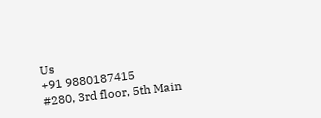Us
+91 9880187415
#280, 3rd floor, 5th Main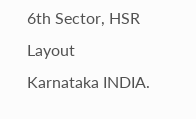6th Sector, HSR Layout
Karnataka INDIA.